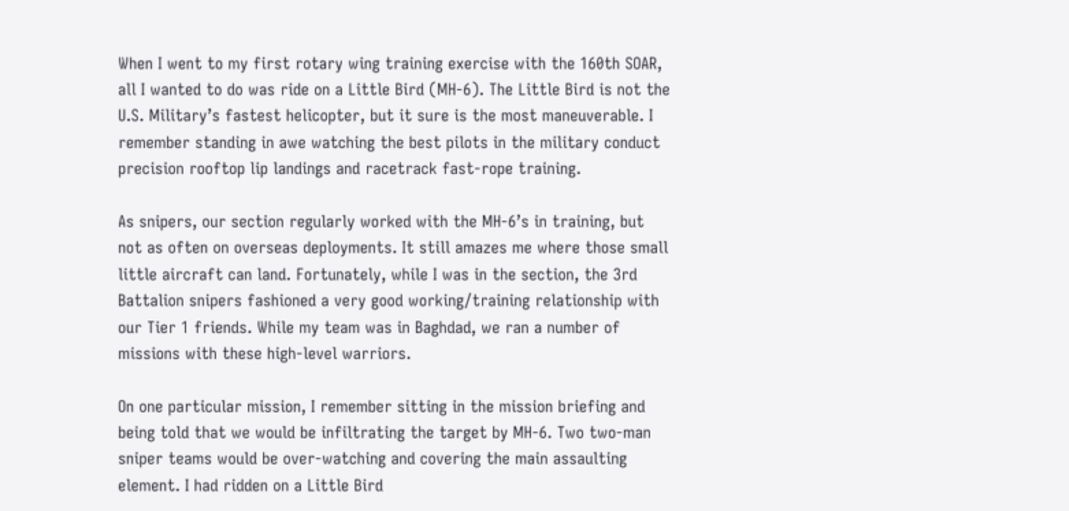When I went to my first rotary wing training exercise with the 160th SOAR, all I wanted to do was ride on a Little Bird (MH-6). The Little Bird is not the U.S. Military’s fastest helicopter, but it sure is the most maneuverable. I remember standing in awe watching the best pilots in the military conduct precision rooftop lip landings and racetrack fast-rope training.

As snipers, our section regularly worked with the MH-6’s in training, but not as often on overseas deployments. It still amazes me where those small little aircraft can land. Fortunately, while I was in the section, the 3rd Battalion snipers fashioned a very good working/training relationship with our Tier 1 friends. While my team was in Baghdad, we ran a number of missions with these high-level warriors.

On one particular mission, I remember sitting in the mission briefing and being told that we would be infiltrating the target by MH-6. Two two-man sniper teams would be over-watching and covering the main assaulting element. I had ridden on a Little Bird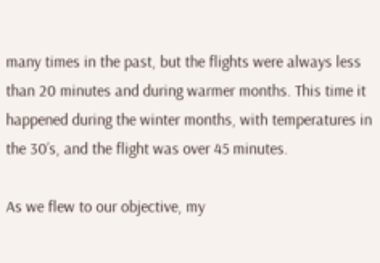many times in the past, but the flights were always less than 20 minutes and during warmer months. This time it happened during the winter months, with temperatures in the 30’s, and the flight was over 45 minutes.

As we flew to our objective, my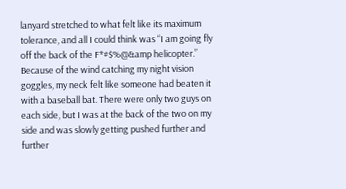lanyard stretched to what felt like its maximum tolerance, and all I could think was “I am going fly off the back of the F*#$%@&amp helicopter.” Because of the wind catching my night vision goggles, my neck felt like someone had beaten it with a baseball bat. There were only two guys on each side, but I was at the back of the two on my side and was slowly getting pushed further and further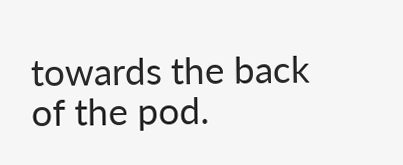towards the back of the pod.